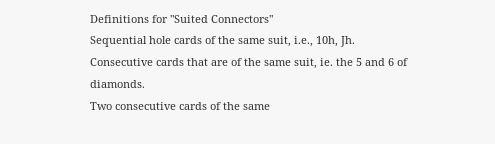Definitions for "Suited Connectors"
Sequential hole cards of the same suit, i.e., 10h, Jh.
Consecutive cards that are of the same suit, ie. the 5 and 6 of diamonds.
Two consecutive cards of the same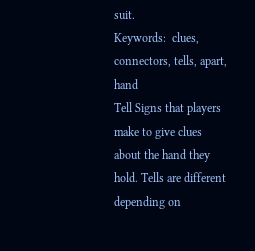suit.
Keywords:  clues, connectors, tells, apart, hand
Tell Signs that players make to give clues about the hand they hold. Tells are different depending on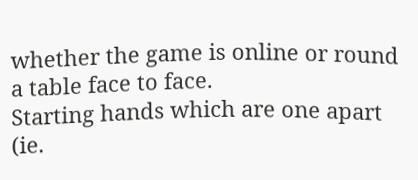whether the game is online or round a table face to face.
Starting hands which are one apart (ie.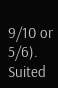9/10 or 5/6). Suited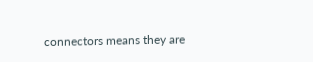connectors means they are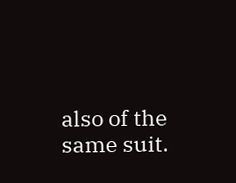also of the same suit.